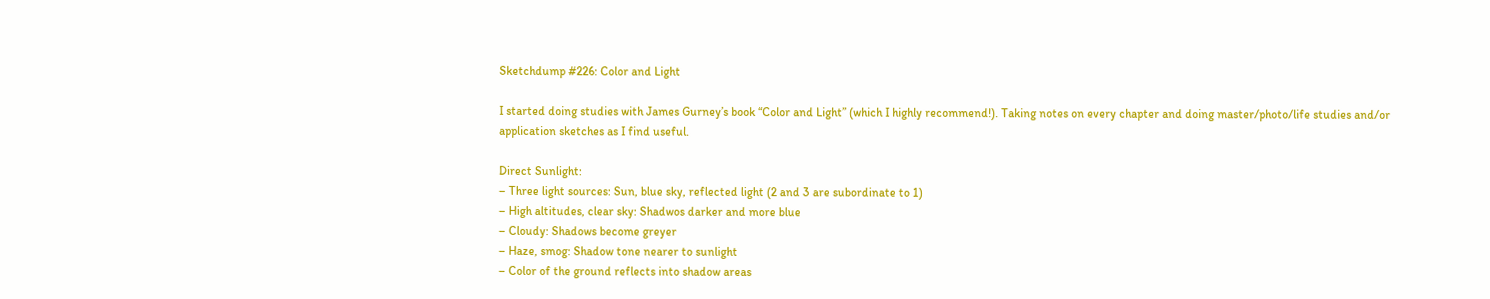Sketchdump #226: Color and Light

I started doing studies with James Gurney’s book “Color and Light” (which I highly recommend!). Taking notes on every chapter and doing master/photo/life studies and/or application sketches as I find useful.

Direct Sunlight:
– Three light sources: Sun, blue sky, reflected light (2 and 3 are subordinate to 1)
– High altitudes, clear sky: Shadwos darker and more blue
– Cloudy: Shadows become greyer
– Haze, smog: Shadow tone nearer to sunlight
– Color of the ground reflects into shadow areas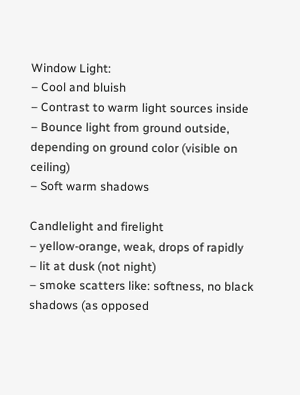Window Light:
– Cool and bluish
– Contrast to warm light sources inside
– Bounce light from ground outside, depending on ground color (visible on ceiling)
– Soft warm shadows

Candlelight and firelight
– yellow-orange, weak, drops of rapidly
– lit at dusk (not night)
– smoke scatters like: softness, no black shadows (as opposed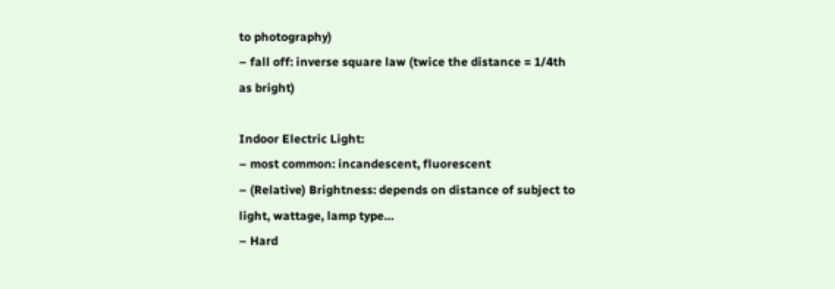to photography)
– fall off: inverse square law (twice the distance = 1/4th as bright)

Indoor Electric Light:
– most common: incandescent, fluorescent
– (Relative) Brightness: depends on distance of subject to light, wattage, lamp type…
– Hard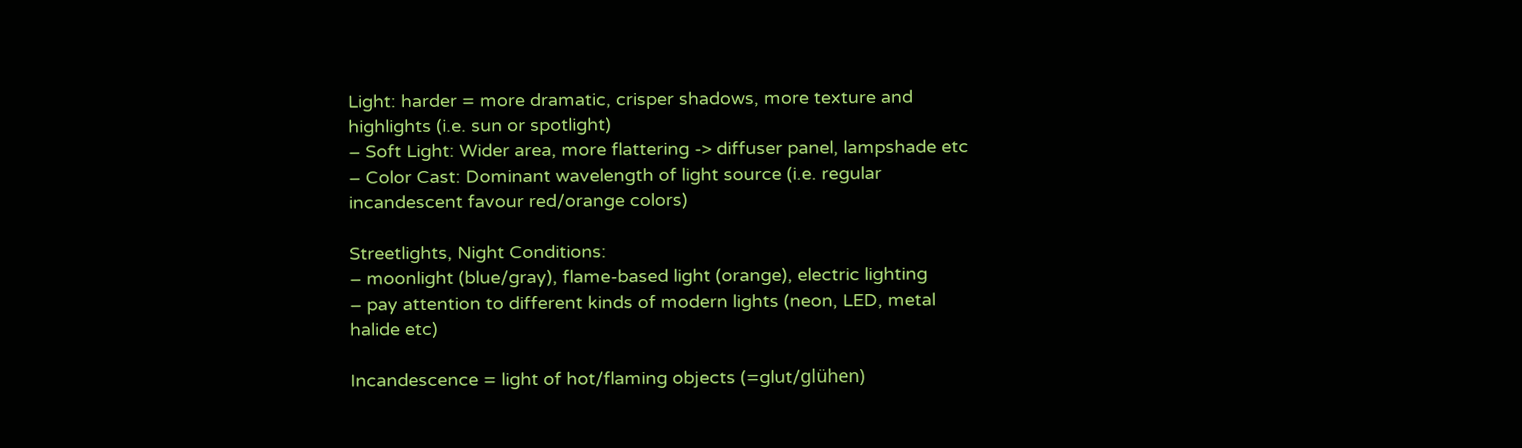Light: harder = more dramatic, crisper shadows, more texture and highlights (i.e. sun or spotlight)
– Soft Light: Wider area, more flattering -> diffuser panel, lampshade etc
– Color Cast: Dominant wavelength of light source (i.e. regular incandescent favour red/orange colors)

Streetlights, Night Conditions:
– moonlight (blue/gray), flame-based light (orange), electric lighting
– pay attention to different kinds of modern lights (neon, LED, metal halide etc)

Incandescence = light of hot/flaming objects (=glut/glühen)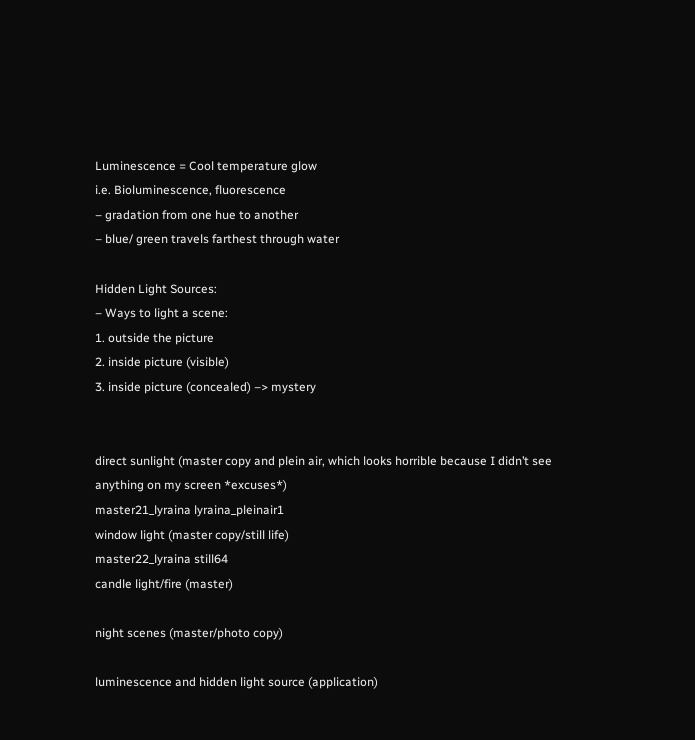Luminescence = Cool temperature glow
i.e. Bioluminescence, fluorescence
– gradation from one hue to another
– blue/ green travels farthest through water

Hidden Light Sources:
– Ways to light a scene:
1. outside the picture
2. inside picture (visible)
3. inside picture (concealed) –> mystery


direct sunlight (master copy and plein air, which looks horrible because I didn’t see anything on my screen *excuses*)
master21_lyraina lyraina_pleinair1
window light (master copy/still life)
master22_lyraina still64
candle light/fire (master)

night scenes (master/photo copy)

luminescence and hidden light source (application)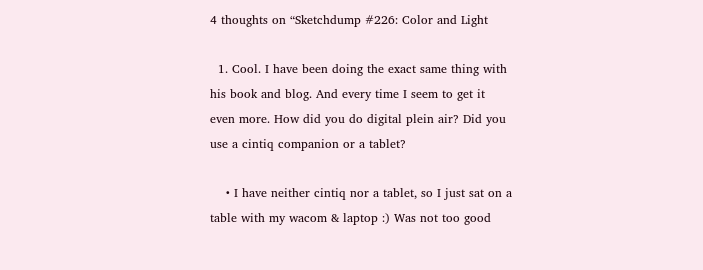4 thoughts on “Sketchdump #226: Color and Light

  1. Cool. I have been doing the exact same thing with his book and blog. And every time I seem to get it even more. How did you do digital plein air? Did you use a cintiq companion or a tablet?

    • I have neither cintiq nor a tablet, so I just sat on a table with my wacom & laptop :) Was not too good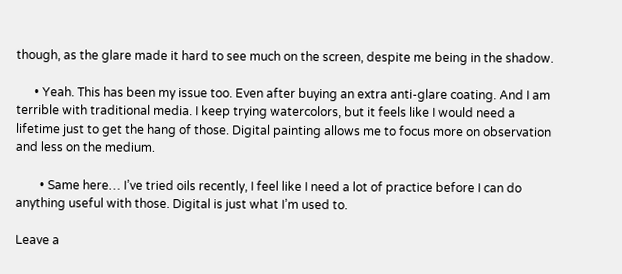though, as the glare made it hard to see much on the screen, despite me being in the shadow.

      • Yeah. This has been my issue too. Even after buying an extra anti-glare coating. And I am terrible with traditional media. I keep trying watercolors, but it feels like I would need a lifetime just to get the hang of those. Digital painting allows me to focus more on observation and less on the medium.

        • Same here… I’ve tried oils recently, I feel like I need a lot of practice before I can do anything useful with those. Digital is just what I’m used to.

Leave a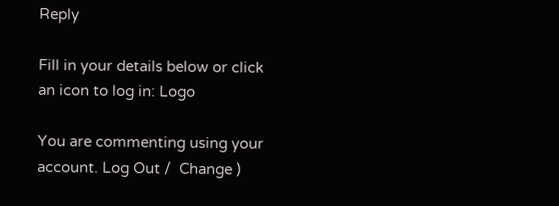Reply

Fill in your details below or click an icon to log in: Logo

You are commenting using your account. Log Out /  Change )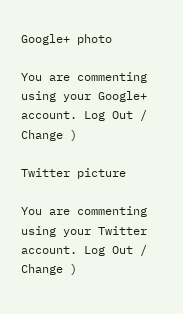Google+ photo

You are commenting using your Google+ account. Log Out /  Change )

Twitter picture

You are commenting using your Twitter account. Log Out /  Change )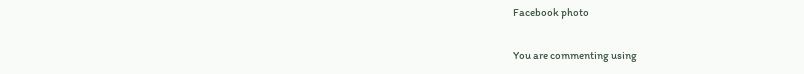Facebook photo

You are commenting using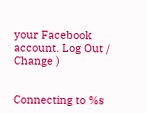your Facebook account. Log Out /  Change )


Connecting to %s